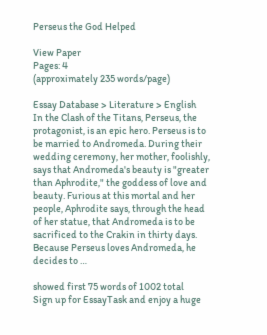Perseus the God Helped

View Paper
Pages: 4
(approximately 235 words/page)

Essay Database > Literature > English
In the Clash of the Titans, Perseus, the protagonist, is an epic hero. Perseus is to be married to Andromeda. During their wedding ceremony, her mother, foolishly, says that Andromeda's beauty is "greater than Aphrodite," the goddess of love and beauty. Furious at this mortal and her people, Aphrodite says, through the head of her statue, that Andromeda is to be sacrificed to the Crakin in thirty days. Because Perseus loves Andromeda, he decides to …

showed first 75 words of 1002 total
Sign up for EssayTask and enjoy a huge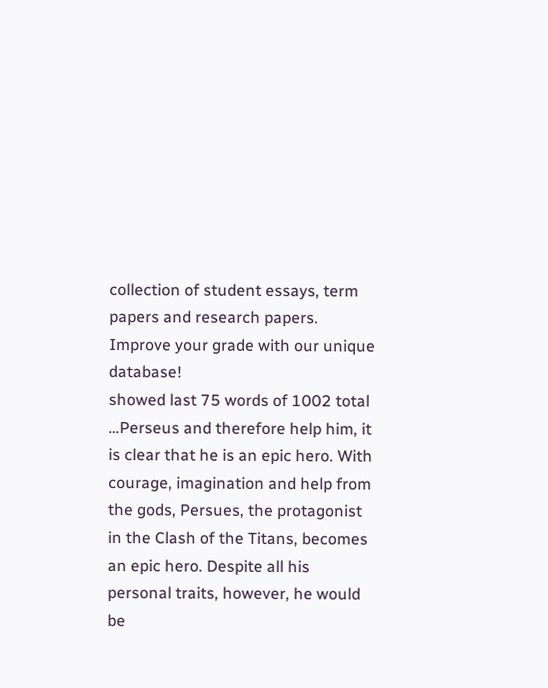collection of student essays, term papers and research papers. Improve your grade with our unique database!
showed last 75 words of 1002 total
…Perseus and therefore help him, it is clear that he is an epic hero. With courage, imagination and help from the gods, Persues, the protagonist in the Clash of the Titans, becomes an epic hero. Despite all his personal traits, however, he would be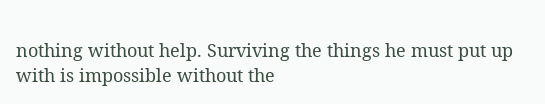nothing without help. Surviving the things he must put up with is impossible without the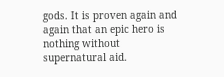gods. It is proven again and again that an epic hero is nothing without supernatural aid.